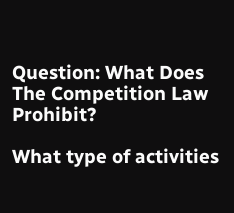Question: What Does The Competition Law Prohibit?

What type of activities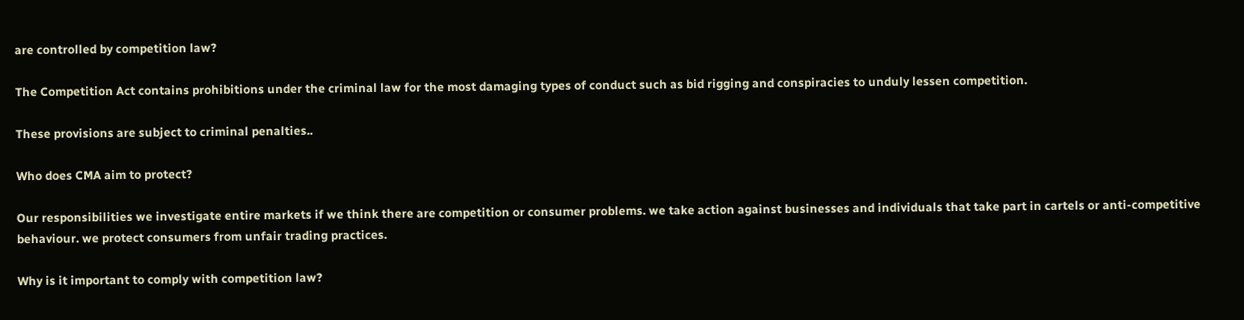are controlled by competition law?

The Competition Act contains prohibitions under the criminal law for the most damaging types of conduct such as bid rigging and conspiracies to unduly lessen competition.

These provisions are subject to criminal penalties..

Who does CMA aim to protect?

Our responsibilities we investigate entire markets if we think there are competition or consumer problems. we take action against businesses and individuals that take part in cartels or anti-competitive behaviour. we protect consumers from unfair trading practices.

Why is it important to comply with competition law?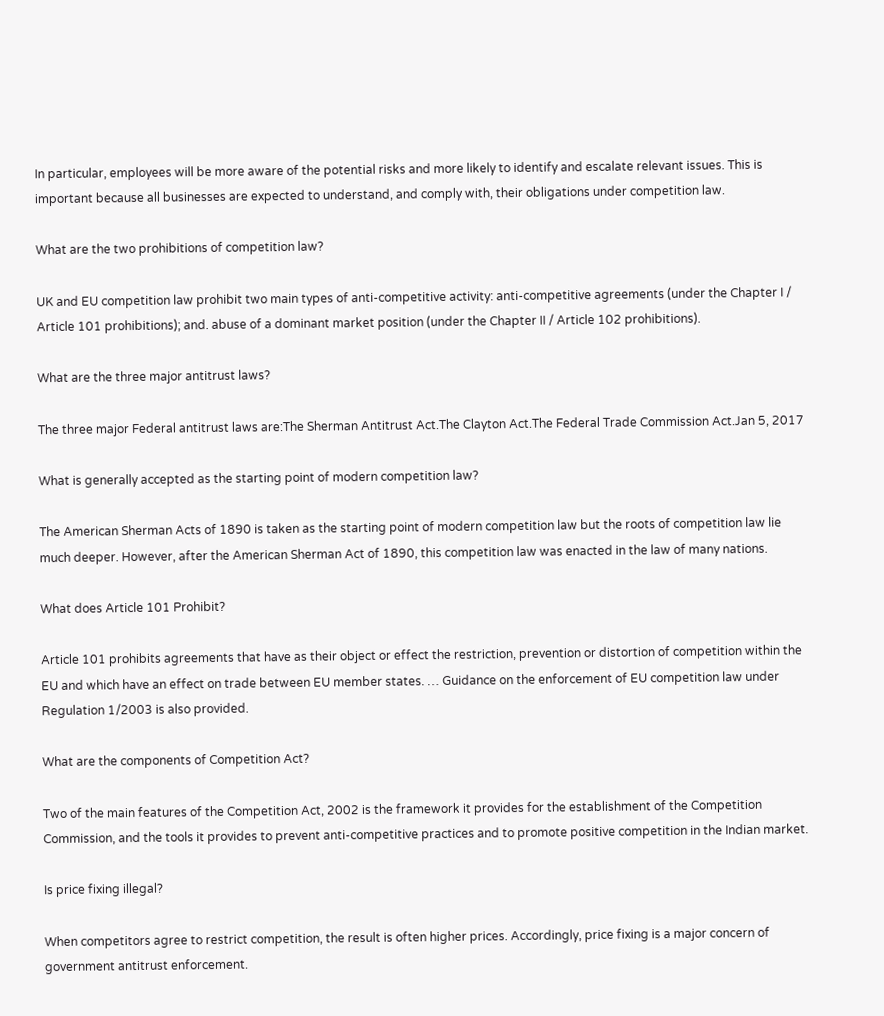In particular, employees will be more aware of the potential risks and more likely to identify and escalate relevant issues. This is important because all businesses are expected to understand, and comply with, their obligations under competition law.

What are the two prohibitions of competition law?

UK and EU competition law prohibit two main types of anti-competitive activity: anti-competitive agreements (under the Chapter I / Article 101 prohibitions); and. abuse of a dominant market position (under the Chapter II / Article 102 prohibitions).

What are the three major antitrust laws?

The three major Federal antitrust laws are:The Sherman Antitrust Act.The Clayton Act.The Federal Trade Commission Act.Jan 5, 2017

What is generally accepted as the starting point of modern competition law?

The American Sherman Acts of 1890 is taken as the starting point of modern competition law but the roots of competition law lie much deeper. However, after the American Sherman Act of 1890, this competition law was enacted in the law of many nations.

What does Article 101 Prohibit?

Article 101 prohibits agreements that have as their object or effect the restriction, prevention or distortion of competition within the EU and which have an effect on trade between EU member states. … Guidance on the enforcement of EU competition law under Regulation 1/2003 is also provided.

What are the components of Competition Act?

Two of the main features of the Competition Act, 2002 is the framework it provides for the establishment of the Competition Commission, and the tools it provides to prevent anti-competitive practices and to promote positive competition in the Indian market.

Is price fixing illegal?

When competitors agree to restrict competition, the result is often higher prices. Accordingly, price fixing is a major concern of government antitrust enforcement.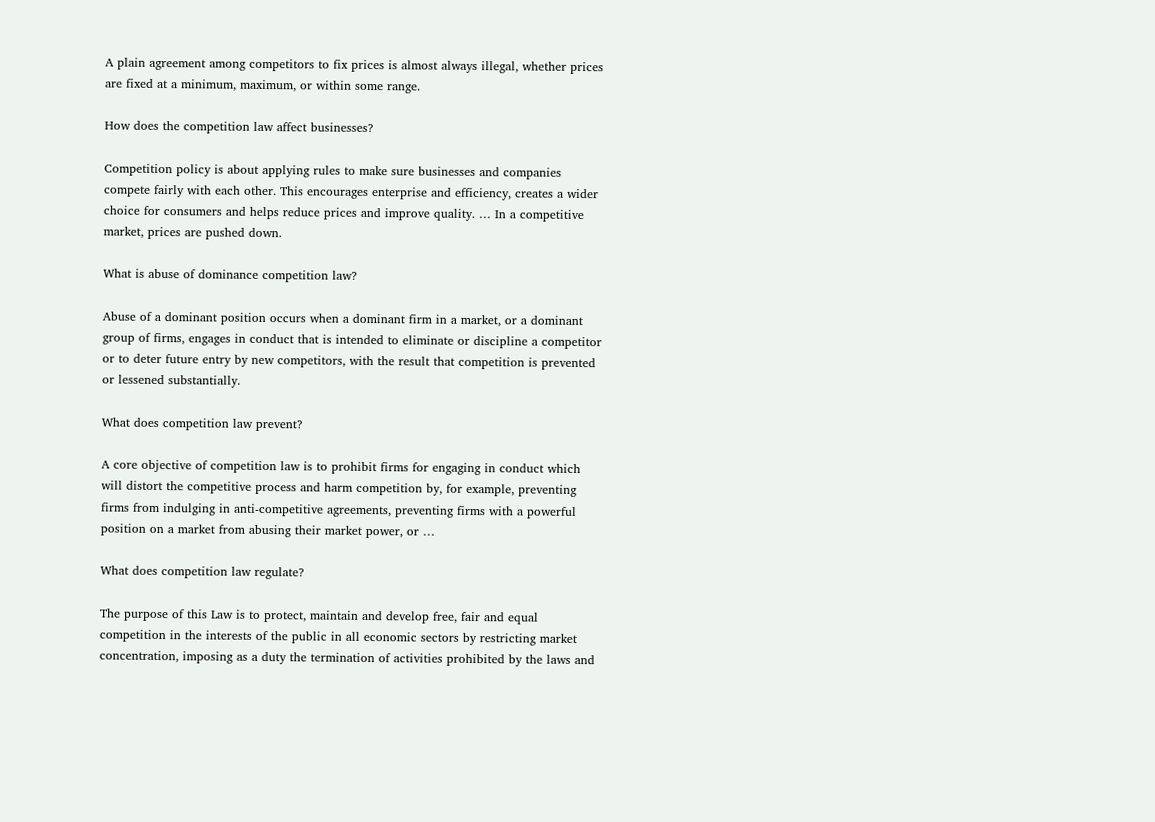A plain agreement among competitors to fix prices is almost always illegal, whether prices are fixed at a minimum, maximum, or within some range.

How does the competition law affect businesses?

Competition policy is about applying rules to make sure businesses and companies compete fairly with each other. This encourages enterprise and efficiency, creates a wider choice for consumers and helps reduce prices and improve quality. … In a competitive market, prices are pushed down.

What is abuse of dominance competition law?

Abuse of a dominant position occurs when a dominant firm in a market, or a dominant group of firms, engages in conduct that is intended to eliminate or discipline a competitor or to deter future entry by new competitors, with the result that competition is prevented or lessened substantially.

What does competition law prevent?

A core objective of competition law is to prohibit firms for engaging in conduct which will distort the competitive process and harm competition by, for example, preventing firms from indulging in anti-competitive agreements, preventing firms with a powerful position on a market from abusing their market power, or …

What does competition law regulate?

The purpose of this Law is to protect, maintain and develop free, fair and equal competition in the interests of the public in all economic sectors by restricting market concentration, imposing as a duty the termination of activities prohibited by the laws and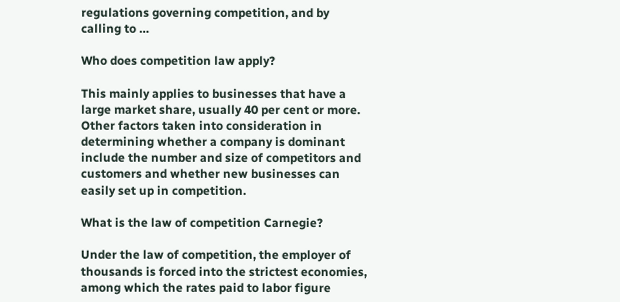regulations governing competition, and by calling to …

Who does competition law apply?

This mainly applies to businesses that have a large market share, usually 40 per cent or more. Other factors taken into consideration in determining whether a company is dominant include the number and size of competitors and customers and whether new businesses can easily set up in competition.

What is the law of competition Carnegie?

Under the law of competition, the employer of thousands is forced into the strictest economies, among which the rates paid to labor figure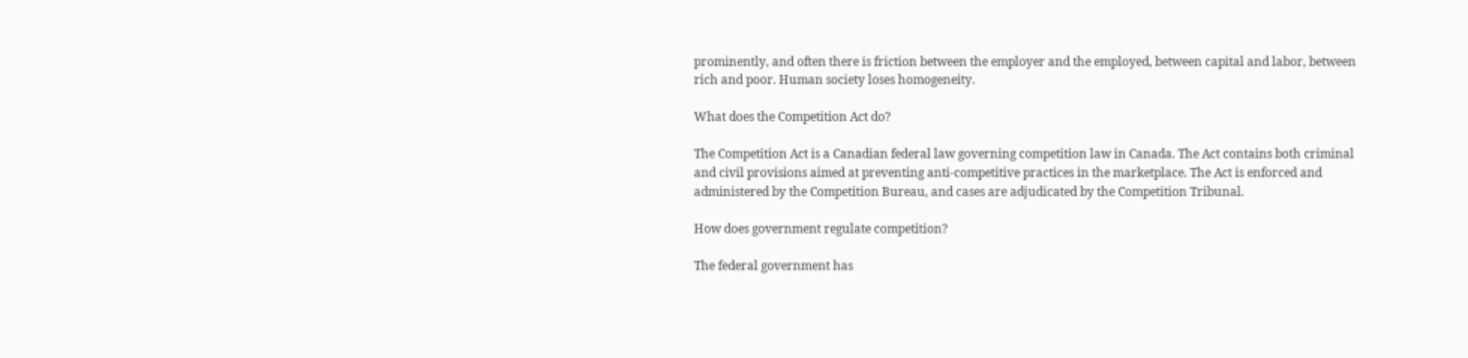prominently, and often there is friction between the employer and the employed, between capital and labor, between rich and poor. Human society loses homogeneity.

What does the Competition Act do?

The Competition Act is a Canadian federal law governing competition law in Canada. The Act contains both criminal and civil provisions aimed at preventing anti-competitive practices in the marketplace. The Act is enforced and administered by the Competition Bureau, and cases are adjudicated by the Competition Tribunal.

How does government regulate competition?

The federal government has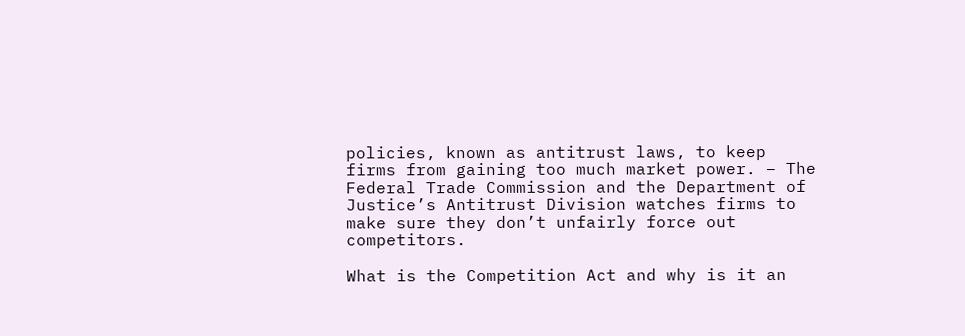policies, known as antitrust laws, to keep firms from gaining too much market power. – The Federal Trade Commission and the Department of Justice’s Antitrust Division watches firms to make sure they don’t unfairly force out competitors.

What is the Competition Act and why is it an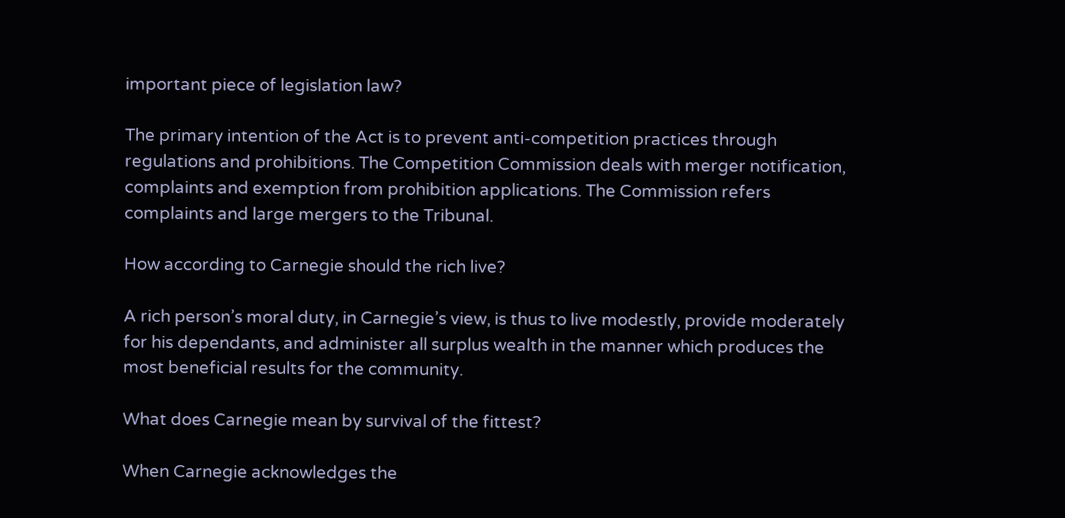important piece of legislation law?

The primary intention of the Act is to prevent anti-competition practices through regulations and prohibitions. The Competition Commission deals with merger notification, complaints and exemption from prohibition applications. The Commission refers complaints and large mergers to the Tribunal.

How according to Carnegie should the rich live?

A rich person’s moral duty, in Carnegie’s view, is thus to live modestly, provide moderately for his dependants, and administer all surplus wealth in the manner which produces the most beneficial results for the community.

What does Carnegie mean by survival of the fittest?

When Carnegie acknowledges the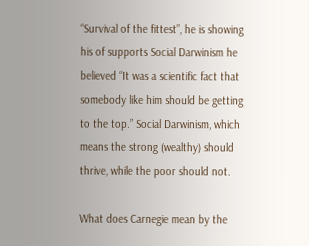“Survival of the fittest”, he is showing his of supports Social Darwinism he believed “It was a scientific fact that somebody like him should be getting to the top.” Social Darwinism, which means the strong (wealthy) should thrive, while the poor should not.

What does Carnegie mean by the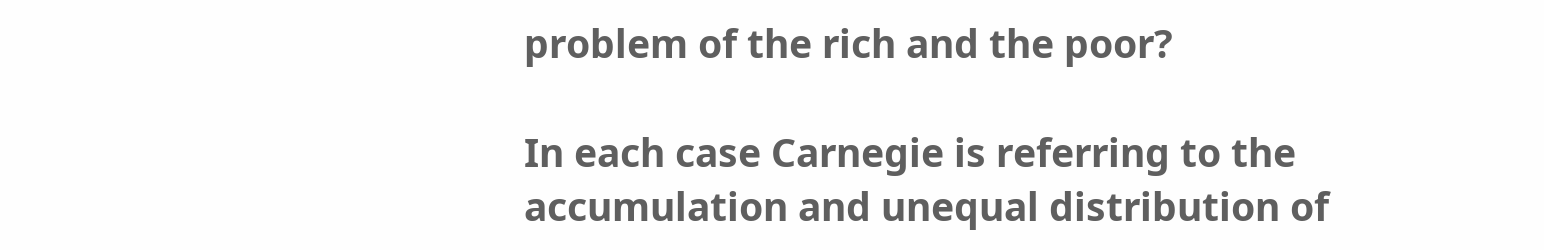problem of the rich and the poor?

In each case Carnegie is referring to the accumulation and unequal distribution of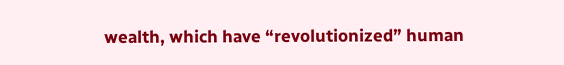wealth, which have “revolutionized” human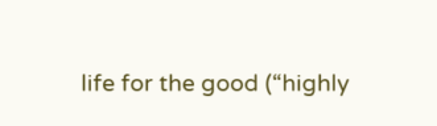life for the good (“highly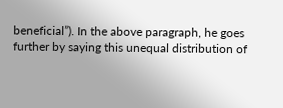beneficial”). In the above paragraph, he goes further by saying this unequal distribution of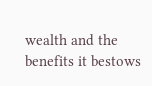wealth and the benefits it bestows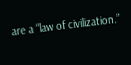are a “law of civilization.”